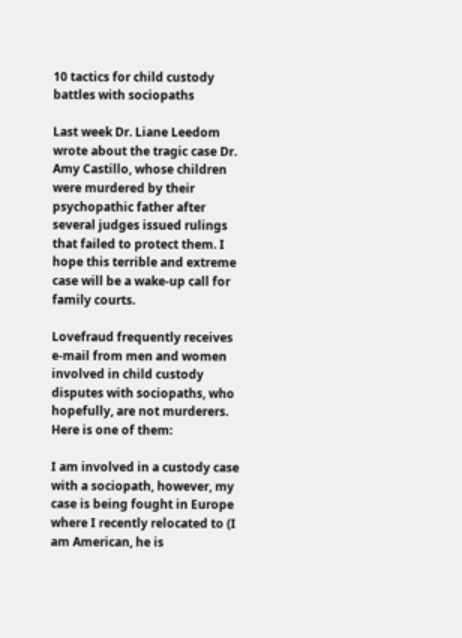10 tactics for child custody battles with sociopaths

Last week Dr. Liane Leedom wrote about the tragic case Dr. Amy Castillo, whose children were murdered by their psychopathic father after several judges issued rulings that failed to protect them. I hope this terrible and extreme case will be a wake-up call for family courts.

Lovefraud frequently receives e-mail from men and women involved in child custody disputes with sociopaths, who hopefully, are not murderers. Here is one of them:

I am involved in a custody case with a sociopath, however, my case is being fought in Europe where I recently relocated to (I am American, he is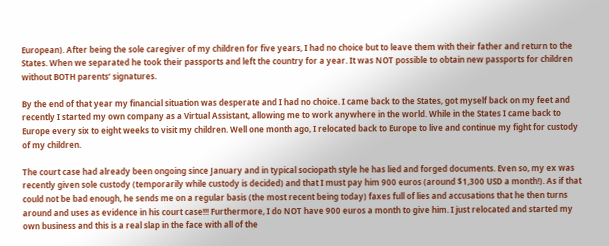European). After being the sole caregiver of my children for five years, I had no choice but to leave them with their father and return to the States. When we separated he took their passports and left the country for a year. It was NOT possible to obtain new passports for children without BOTH parents’ signatures.

By the end of that year my financial situation was desperate and I had no choice. I came back to the States, got myself back on my feet and recently I started my own company as a Virtual Assistant, allowing me to work anywhere in the world. While in the States I came back to Europe every six to eight weeks to visit my children. Well one month ago, I relocated back to Europe to live and continue my fight for custody of my children.

The court case had already been ongoing since January and in typical sociopath style he has lied and forged documents. Even so, my ex was recently given sole custody (temporarily while custody is decided) and that I must pay him 900 euros (around $1,300 USD a month!). As if that could not be bad enough, he sends me on a regular basis (the most recent being today) faxes full of lies and accusations that he then turns around and uses as evidence in his court case!!! Furthermore, I do NOT have 900 euros a month to give him. I just relocated and started my own business and this is a real slap in the face with all of the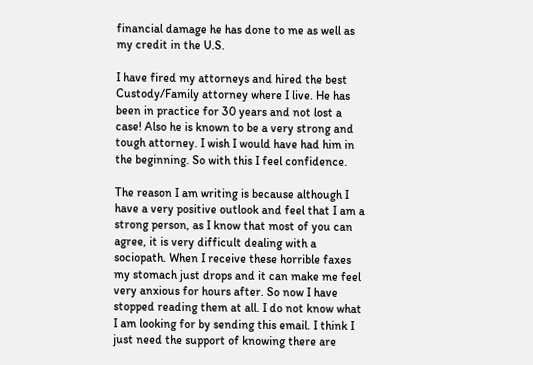financial damage he has done to me as well as my credit in the U.S.

I have fired my attorneys and hired the best Custody/Family attorney where I live. He has been in practice for 30 years and not lost a case! Also he is known to be a very strong and tough attorney. I wish I would have had him in the beginning. So with this I feel confidence.

The reason I am writing is because although I have a very positive outlook and feel that I am a strong person, as I know that most of you can agree, it is very difficult dealing with a sociopath. When I receive these horrible faxes my stomach just drops and it can make me feel very anxious for hours after. So now I have stopped reading them at all. I do not know what I am looking for by sending this email. I think I just need the support of knowing there are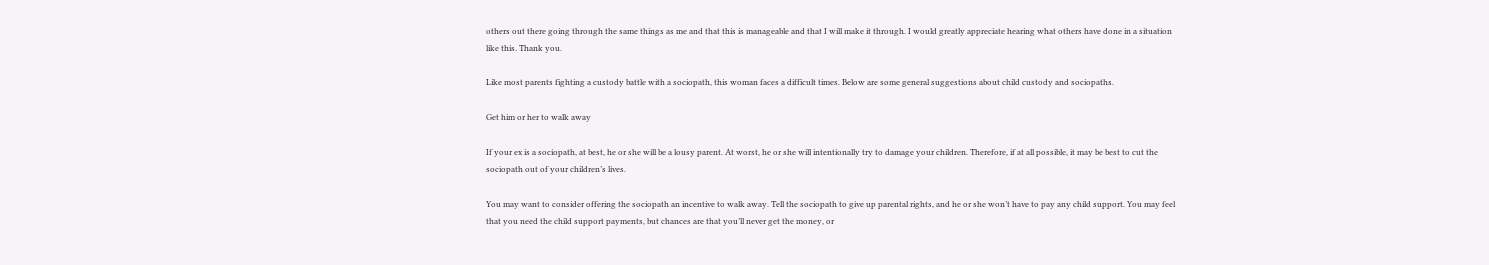others out there going through the same things as me and that this is manageable and that I will make it through. I would greatly appreciate hearing what others have done in a situation like this. Thank you.

Like most parents fighting a custody battle with a sociopath, this woman faces a difficult times. Below are some general suggestions about child custody and sociopaths.

Get him or her to walk away

If your ex is a sociopath, at best, he or she will be a lousy parent. At worst, he or she will intentionally try to damage your children. Therefore, if at all possible, it may be best to cut the sociopath out of your children’s lives.

You may want to consider offering the sociopath an incentive to walk away. Tell the sociopath to give up parental rights, and he or she won’t have to pay any child support. You may feel that you need the child support payments, but chances are that you’ll never get the money, or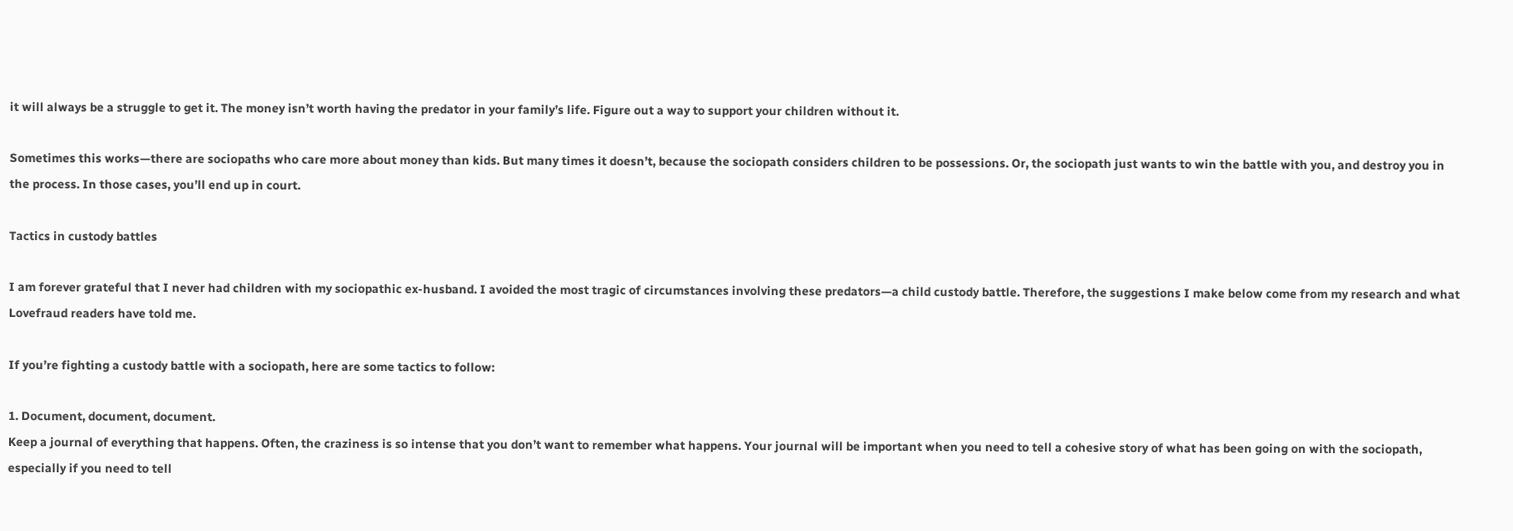it will always be a struggle to get it. The money isn’t worth having the predator in your family’s life. Figure out a way to support your children without it.

Sometimes this works—there are sociopaths who care more about money than kids. But many times it doesn’t, because the sociopath considers children to be possessions. Or, the sociopath just wants to win the battle with you, and destroy you in the process. In those cases, you’ll end up in court.

Tactics in custody battles

I am forever grateful that I never had children with my sociopathic ex-husband. I avoided the most tragic of circumstances involving these predators—a child custody battle. Therefore, the suggestions I make below come from my research and what Lovefraud readers have told me.

If you’re fighting a custody battle with a sociopath, here are some tactics to follow:

1. Document, document, document.
Keep a journal of everything that happens. Often, the craziness is so intense that you don’t want to remember what happens. Your journal will be important when you need to tell a cohesive story of what has been going on with the sociopath, especially if you need to tell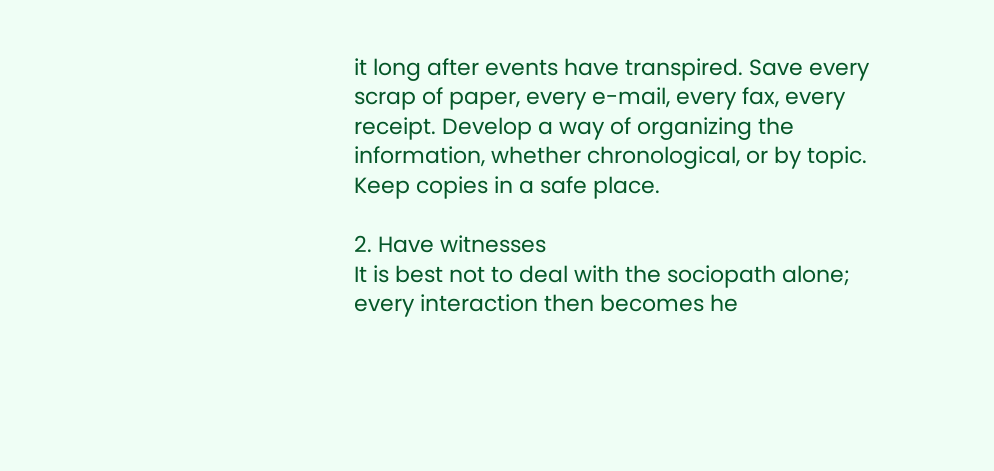it long after events have transpired. Save every scrap of paper, every e-mail, every fax, every receipt. Develop a way of organizing the information, whether chronological, or by topic. Keep copies in a safe place.

2. Have witnesses
It is best not to deal with the sociopath alone; every interaction then becomes he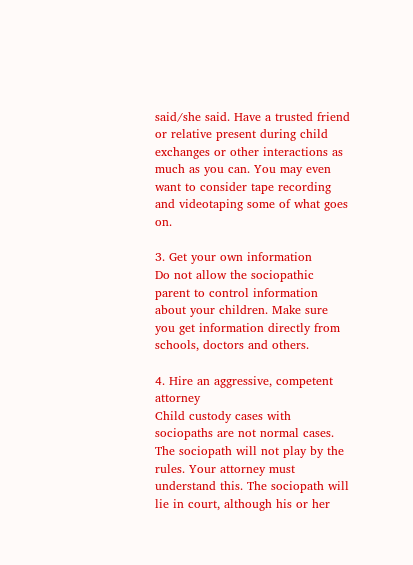said/she said. Have a trusted friend or relative present during child exchanges or other interactions as much as you can. You may even want to consider tape recording and videotaping some of what goes on.

3. Get your own information
Do not allow the sociopathic parent to control information about your children. Make sure you get information directly from schools, doctors and others.

4. Hire an aggressive, competent attorney
Child custody cases with sociopaths are not normal cases. The sociopath will not play by the rules. Your attorney must understand this. The sociopath will lie in court, although his or her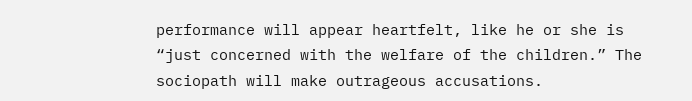performance will appear heartfelt, like he or she is “just concerned with the welfare of the children.” The sociopath will make outrageous accusations.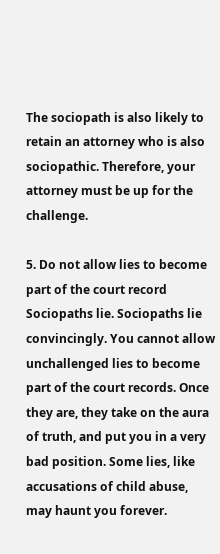The sociopath is also likely to retain an attorney who is also sociopathic. Therefore, your attorney must be up for the challenge.

5. Do not allow lies to become part of the court record
Sociopaths lie. Sociopaths lie convincingly. You cannot allow unchallenged lies to become part of the court records. Once they are, they take on the aura of truth, and put you in a very bad position. Some lies, like accusations of child abuse, may haunt you forever.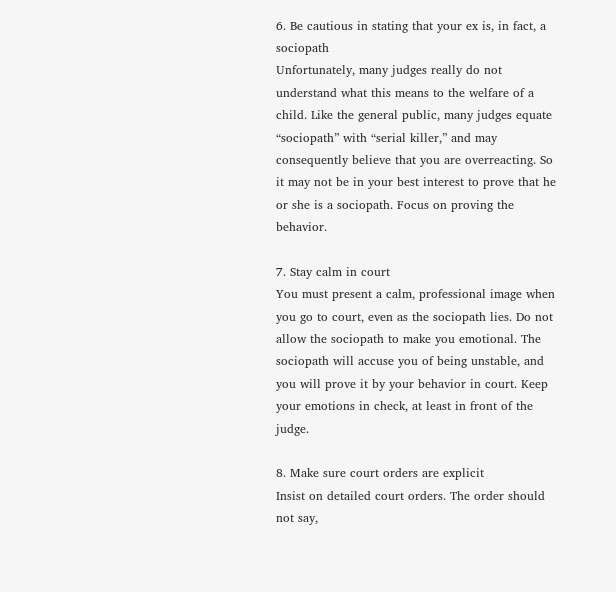6. Be cautious in stating that your ex is, in fact, a sociopath
Unfortunately, many judges really do not understand what this means to the welfare of a child. Like the general public, many judges equate “sociopath” with “serial killer,” and may consequently believe that you are overreacting. So it may not be in your best interest to prove that he or she is a sociopath. Focus on proving the behavior.

7. Stay calm in court
You must present a calm, professional image when you go to court, even as the sociopath lies. Do not allow the sociopath to make you emotional. The sociopath will accuse you of being unstable, and you will prove it by your behavior in court. Keep your emotions in check, at least in front of the judge.

8. Make sure court orders are explicit
Insist on detailed court orders. The order should not say,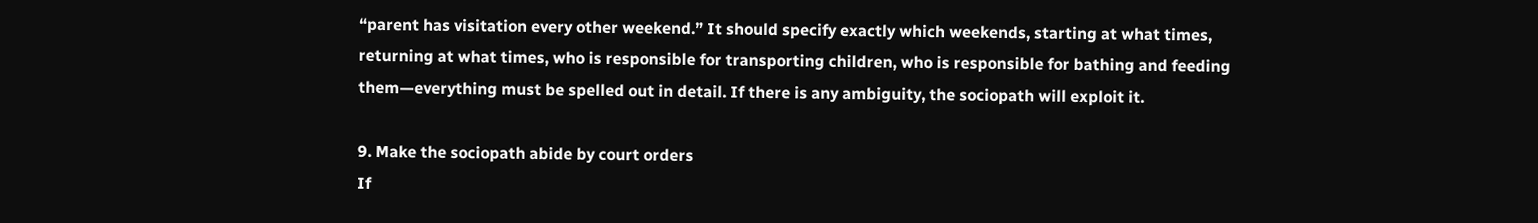“parent has visitation every other weekend.” It should specify exactly which weekends, starting at what times, returning at what times, who is responsible for transporting children, who is responsible for bathing and feeding them—everything must be spelled out in detail. If there is any ambiguity, the sociopath will exploit it.

9. Make the sociopath abide by court orders
If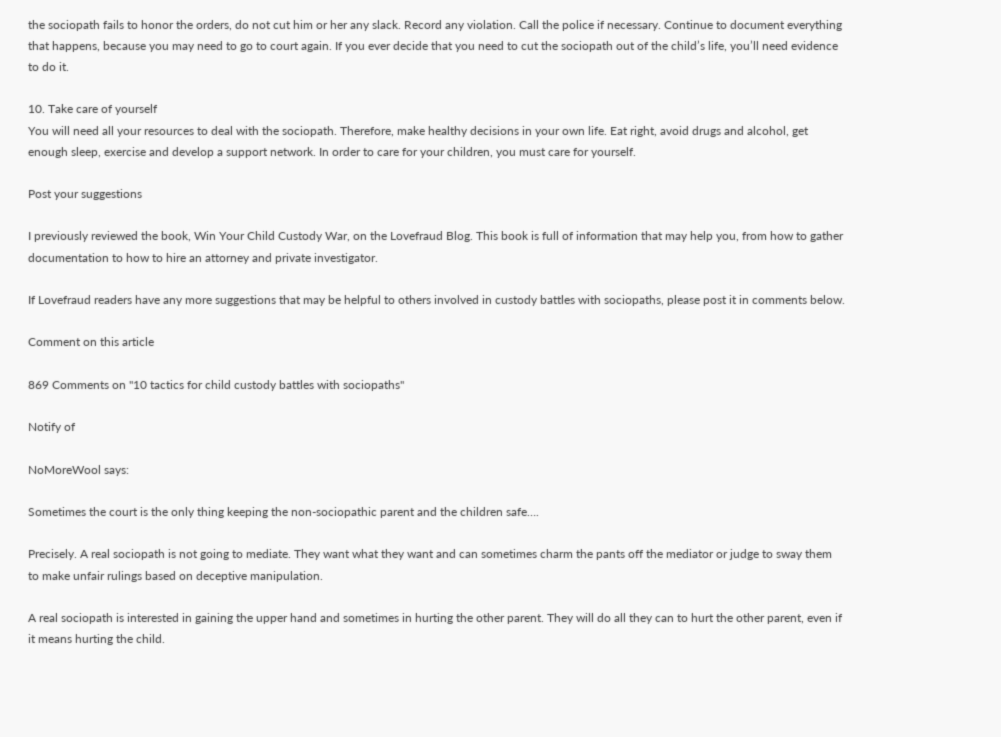the sociopath fails to honor the orders, do not cut him or her any slack. Record any violation. Call the police if necessary. Continue to document everything that happens, because you may need to go to court again. If you ever decide that you need to cut the sociopath out of the child’s life, you’ll need evidence to do it.

10. Take care of yourself
You will need all your resources to deal with the sociopath. Therefore, make healthy decisions in your own life. Eat right, avoid drugs and alcohol, get enough sleep, exercise and develop a support network. In order to care for your children, you must care for yourself.

Post your suggestions

I previously reviewed the book, Win Your Child Custody War, on the Lovefraud Blog. This book is full of information that may help you, from how to gather documentation to how to hire an attorney and private investigator.

If Lovefraud readers have any more suggestions that may be helpful to others involved in custody battles with sociopaths, please post it in comments below.

Comment on this article

869 Comments on "10 tactics for child custody battles with sociopaths"

Notify of

NoMoreWool says:

Sometimes the court is the only thing keeping the non-sociopathic parent and the children safe….

Precisely. A real sociopath is not going to mediate. They want what they want and can sometimes charm the pants off the mediator or judge to sway them to make unfair rulings based on deceptive manipulation.

A real sociopath is interested in gaining the upper hand and sometimes in hurting the other parent. They will do all they can to hurt the other parent, even if it means hurting the child.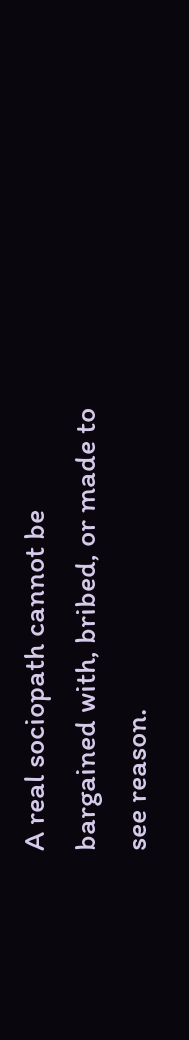A real sociopath cannot be bargained with, bribed, or made to see reason.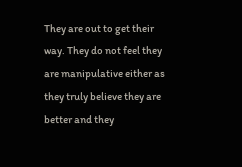They are out to get their way. They do not feel they are manipulative either as they truly believe they are better and they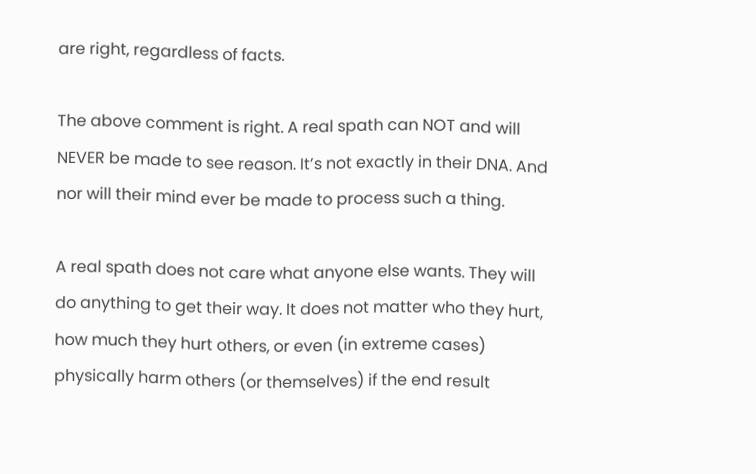are right, regardless of facts.

The above comment is right. A real spath can NOT and will NEVER be made to see reason. It’s not exactly in their DNA. And nor will their mind ever be made to process such a thing.

A real spath does not care what anyone else wants. They will do anything to get their way. It does not matter who they hurt, how much they hurt others, or even (in extreme cases) physically harm others (or themselves) if the end result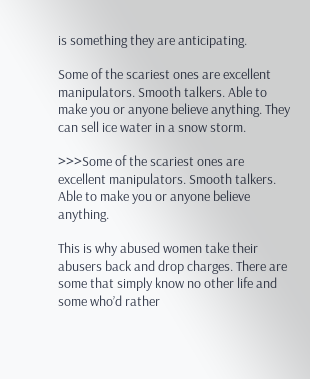is something they are anticipating.

Some of the scariest ones are excellent manipulators. Smooth talkers. Able to make you or anyone believe anything. They can sell ice water in a snow storm.

>>>Some of the scariest ones are excellent manipulators. Smooth talkers. Able to make you or anyone believe anything.

This is why abused women take their abusers back and drop charges. There are some that simply know no other life and some who’d rather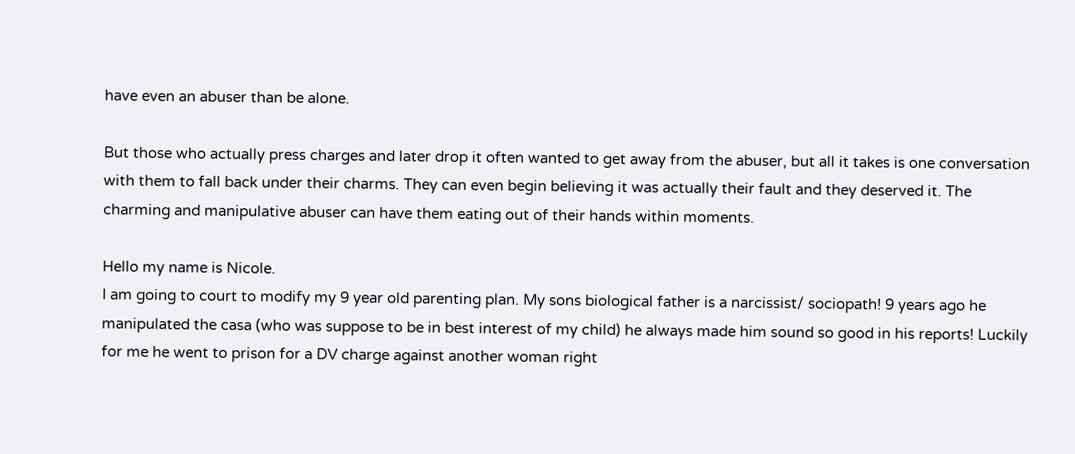have even an abuser than be alone.

But those who actually press charges and later drop it often wanted to get away from the abuser, but all it takes is one conversation with them to fall back under their charms. They can even begin believing it was actually their fault and they deserved it. The charming and manipulative abuser can have them eating out of their hands within moments.

Hello my name is Nicole.
I am going to court to modify my 9 year old parenting plan. My sons biological father is a narcissist/ sociopath! 9 years ago he manipulated the casa (who was suppose to be in best interest of my child) he always made him sound so good in his reports! Luckily for me he went to prison for a DV charge against another woman right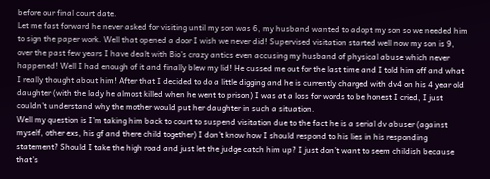before our final court date.
Let me fast forward he never asked for visiting until my son was 6, my husband wanted to adopt my son so we needed him to sign the paper work. Well that opened a door I wish we never did! Supervised visitation started well now my son is 9, over the past few years I have dealt with Bio’s crazy antics even accusing my husband of physical abuse which never happened! Well I had enough of it and finally blew my lid! He cussed me out for the last time and I told him off and what I really thought about him! After that I decided to do a little digging and he is currently charged with dv4 on his 4 year old daughter (with the lady he almost killed when he went to prison) I was at a loss for words to be honest I cried, I just couldn’t understand why the mother would put her daughter in such a situation.
Well my question is I’m taking him back to court to suspend visitation due to the fact he is a serial dv abuser (against myself, other exs, his gf and there child together) I don’t know how I should respond to his lies in his responding statement? Should I take the high road and just let the judge catch him up? I just don’t want to seem childish because that’s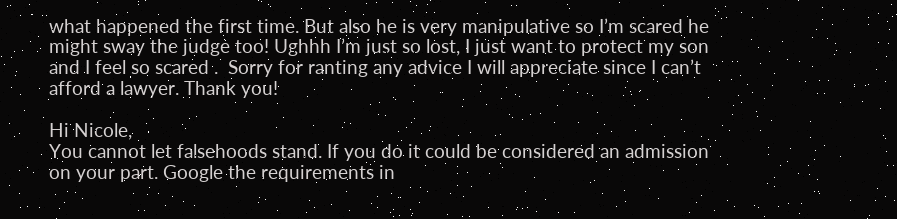what happened the first time. But also he is very manipulative so I’m scared he might sway the judge too! Ughhh I’m just so lost, I just want to protect my son and I feel so scared .  Sorry for ranting any advice I will appreciate since I can’t afford a lawyer. Thank you!

Hi Nicole,
You cannot let falsehoods stand. If you do it could be considered an admission on your part. Google the requirements in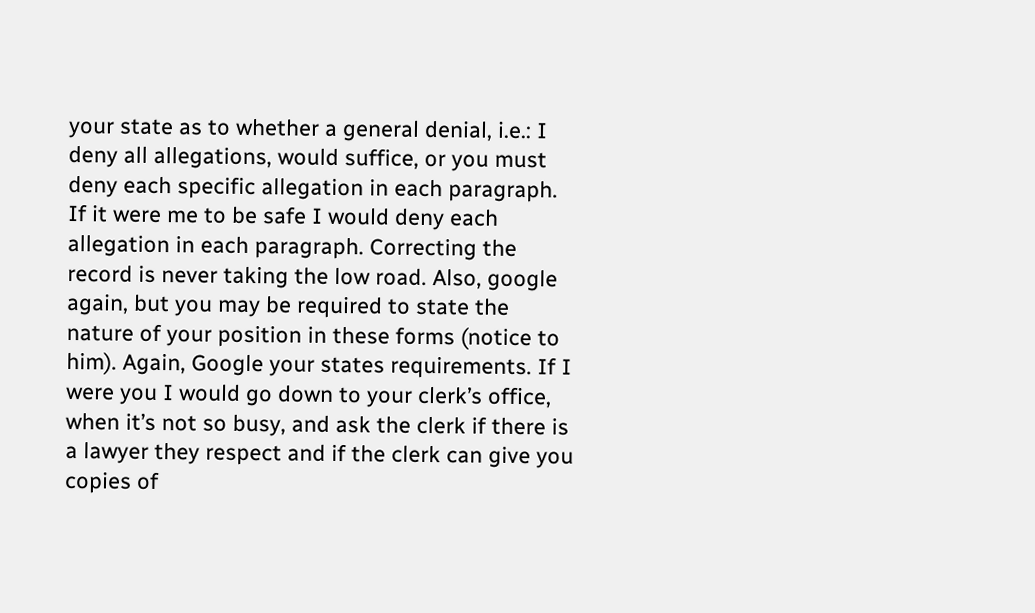your state as to whether a general denial, i.e.: I deny all allegations, would suffice, or you must deny each specific allegation in each paragraph. If it were me to be safe I would deny each allegation in each paragraph. Correcting the record is never taking the low road. Also, google again, but you may be required to state the nature of your position in these forms (notice to him). Again, Google your states requirements. If I were you I would go down to your clerk’s office, when it’s not so busy, and ask the clerk if there is a lawyer they respect and if the clerk can give you copies of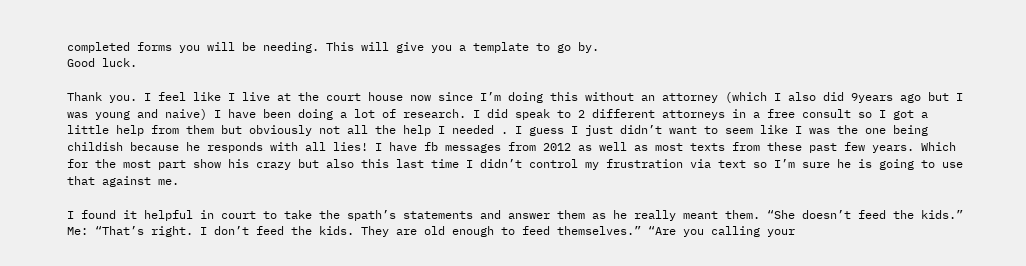completed forms you will be needing. This will give you a template to go by.
Good luck.

Thank you. I feel like I live at the court house now since I’m doing this without an attorney (which I also did 9years ago but I was young and naive) I have been doing a lot of research. I did speak to 2 different attorneys in a free consult so I got a little help from them but obviously not all the help I needed . I guess I just didn’t want to seem like I was the one being childish because he responds with all lies! I have fb messages from 2012 as well as most texts from these past few years. Which for the most part show his crazy but also this last time I didn’t control my frustration via text so I’m sure he is going to use that against me.

I found it helpful in court to take the spath’s statements and answer them as he really meant them. “She doesn’t feed the kids.” Me: “That’s right. I don’t feed the kids. They are old enough to feed themselves.” “Are you calling your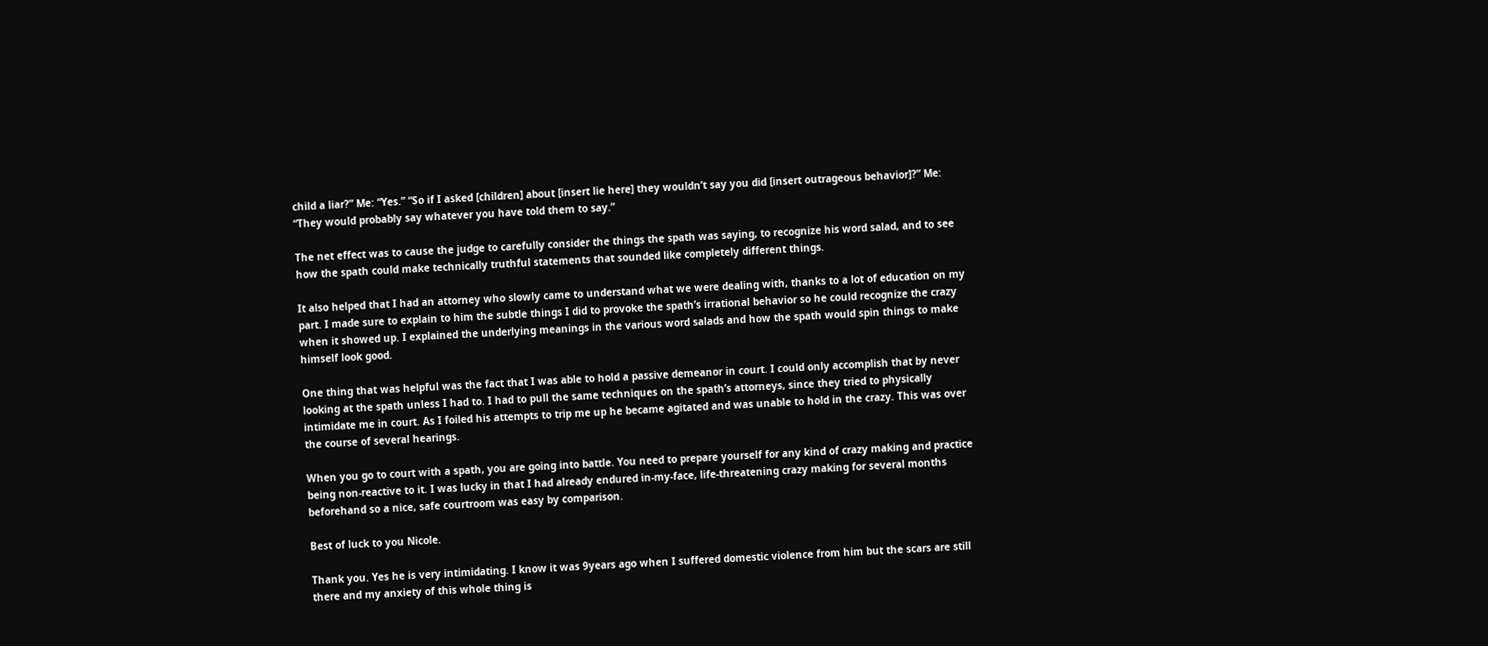child a liar?” Me: “Yes.” “So if I asked [children] about [insert lie here] they wouldn’t say you did [insert outrageous behavior]?” Me: “They would probably say whatever you have told them to say.”

The net effect was to cause the judge to carefully consider the things the spath was saying, to recognize his word salad, and to see how the spath could make technically truthful statements that sounded like completely different things.

It also helped that I had an attorney who slowly came to understand what we were dealing with, thanks to a lot of education on my part. I made sure to explain to him the subtle things I did to provoke the spath’s irrational behavior so he could recognize the crazy when it showed up. I explained the underlying meanings in the various word salads and how the spath would spin things to make himself look good.

One thing that was helpful was the fact that I was able to hold a passive demeanor in court. I could only accomplish that by never looking at the spath unless I had to. I had to pull the same techniques on the spath’s attorneys, since they tried to physically intimidate me in court. As I foiled his attempts to trip me up he became agitated and was unable to hold in the crazy. This was over the course of several hearings.

When you go to court with a spath, you are going into battle. You need to prepare yourself for any kind of crazy making and practice being non-reactive to it. I was lucky in that I had already endured in-my-face, life-threatening crazy making for several months beforehand so a nice, safe courtroom was easy by comparison.

Best of luck to you Nicole.

Thank you. Yes he is very intimidating. I know it was 9years ago when I suffered domestic violence from him but the scars are still there and my anxiety of this whole thing is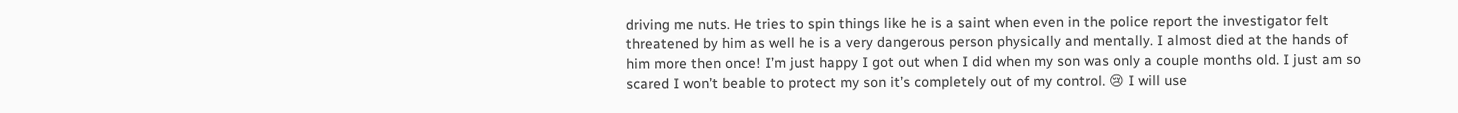driving me nuts. He tries to spin things like he is a saint when even in the police report the investigator felt threatened by him as well he is a very dangerous person physically and mentally. I almost died at the hands of him more then once! I’m just happy I got out when I did when my son was only a couple months old. I just am so scared I won’t beable to protect my son it’s completely out of my control. 😢 I will use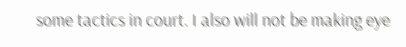some tactics in court. I also will not be making eye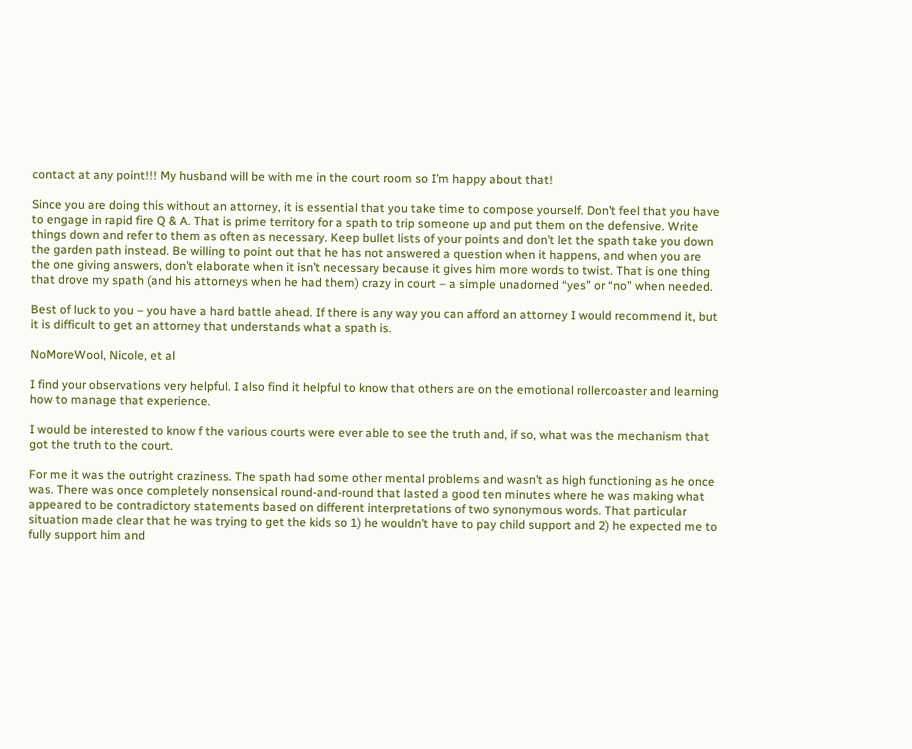contact at any point!!! My husband will be with me in the court room so I’m happy about that!

Since you are doing this without an attorney, it is essential that you take time to compose yourself. Don’t feel that you have to engage in rapid fire Q & A. That is prime territory for a spath to trip someone up and put them on the defensive. Write things down and refer to them as often as necessary. Keep bullet lists of your points and don’t let the spath take you down the garden path instead. Be willing to point out that he has not answered a question when it happens, and when you are the one giving answers, don’t elaborate when it isn’t necessary because it gives him more words to twist. That is one thing that drove my spath (and his attorneys when he had them) crazy in court – a simple unadorned “yes” or “no” when needed.

Best of luck to you – you have a hard battle ahead. If there is any way you can afford an attorney I would recommend it, but it is difficult to get an attorney that understands what a spath is.

NoMoreWool, Nicole, et al

I find your observations very helpful. I also find it helpful to know that others are on the emotional rollercoaster and learning how to manage that experience.

I would be interested to know f the various courts were ever able to see the truth and, if so, what was the mechanism that got the truth to the court.

For me it was the outright craziness. The spath had some other mental problems and wasn’t as high functioning as he once was. There was once completely nonsensical round-and-round that lasted a good ten minutes where he was making what appeared to be contradictory statements based on different interpretations of two synonymous words. That particular situation made clear that he was trying to get the kids so 1) he wouldn’t have to pay child support and 2) he expected me to fully support him and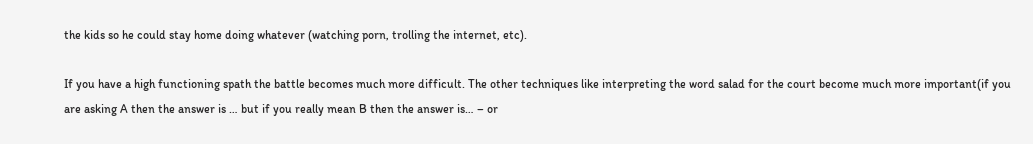the kids so he could stay home doing whatever (watching porn, trolling the internet, etc).

If you have a high functioning spath the battle becomes much more difficult. The other techniques like interpreting the word salad for the court become much more important(if you are asking A then the answer is … but if you really mean B then the answer is… – or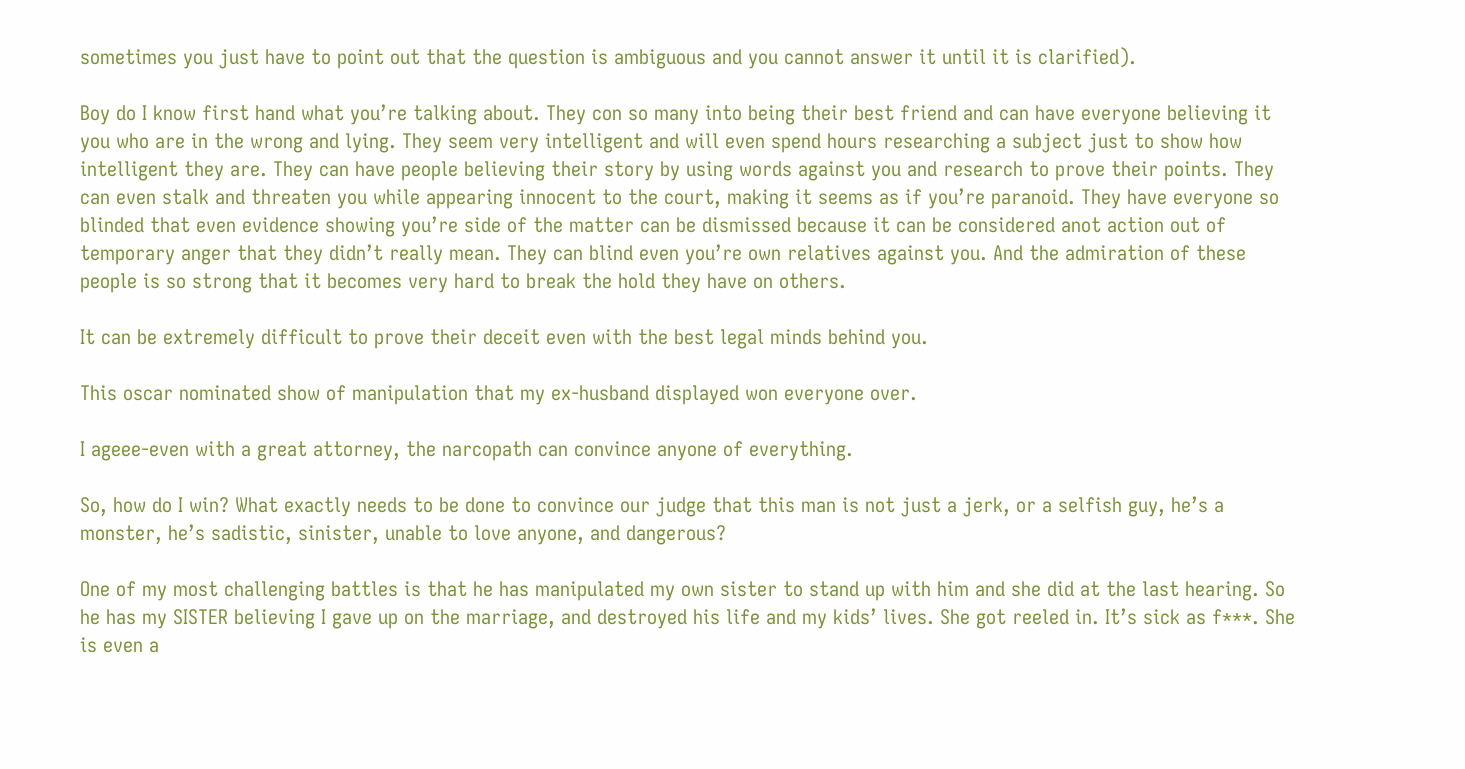sometimes you just have to point out that the question is ambiguous and you cannot answer it until it is clarified).

Boy do I know first hand what you’re talking about. They con so many into being their best friend and can have everyone believing it you who are in the wrong and lying. They seem very intelligent and will even spend hours researching a subject just to show how intelligent they are. They can have people believing their story by using words against you and research to prove their points. They can even stalk and threaten you while appearing innocent to the court, making it seems as if you’re paranoid. They have everyone so blinded that even evidence showing you’re side of the matter can be dismissed because it can be considered anot action out of temporary anger that they didn’t really mean. They can blind even you’re own relatives against you. And the admiration of these people is so strong that it becomes very hard to break the hold they have on others.

It can be extremely difficult to prove their deceit even with the best legal minds behind you.

This oscar nominated show of manipulation that my ex-husband displayed won everyone over.

I ageee-even with a great attorney, the narcopath can convince anyone of everything.

So, how do I win? What exactly needs to be done to convince our judge that this man is not just a jerk, or a selfish guy, he’s a monster, he’s sadistic, sinister, unable to love anyone, and dangerous?

One of my most challenging battles is that he has manipulated my own sister to stand up with him and she did at the last hearing. So he has my SISTER believing I gave up on the marriage, and destroyed his life and my kids’ lives. She got reeled in. It’s sick as f***. She is even a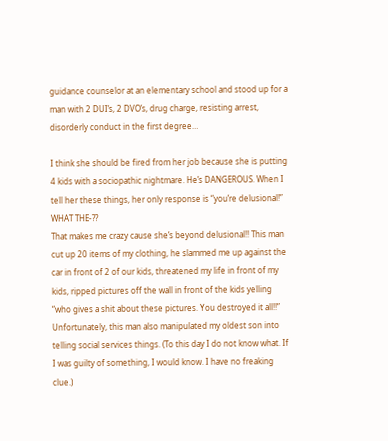guidance counselor at an elementary school and stood up for a man with 2 DUI’s, 2 DVO’s, drug charge, resisting arrest, disorderly conduct in the first degree…

I think she should be fired from her job because she is putting 4 kids with a sociopathic nightmare. He’s DANGEROUS. When I tell her these things, her only response is “you’re delusional!” WHAT THE-??
That makes me crazy cause she’s beyond delusional!! This man cut up 20 items of my clothing, he slammed me up against the car in front of 2 of our kids, threatened my life in front of my kids, ripped pictures off the wall in front of the kids yelling “who gives a shit about these pictures. You destroyed it all!!”
Unfortunately, this man also manipulated my oldest son into telling social services things. (To this day I do not know what. If I was guilty of something, I would know. I have no freaking clue.)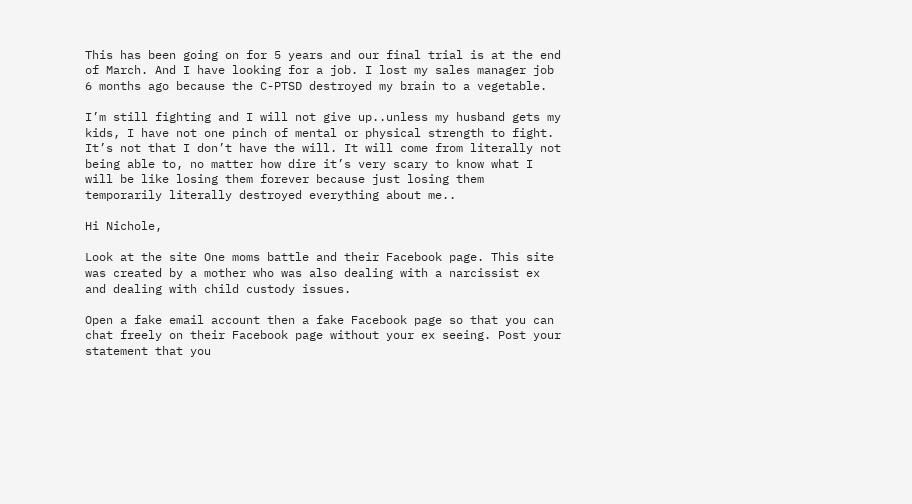This has been going on for 5 years and our final trial is at the end of March. And I have looking for a job. I lost my sales manager job 6 months ago because the C-PTSD destroyed my brain to a vegetable.

I’m still fighting and I will not give up..unless my husband gets my kids, I have not one pinch of mental or physical strength to fight. It’s not that I don’t have the will. It will come from literally not being able to, no matter how dire it’s very scary to know what I will be like losing them forever because just losing them temporarily literally destroyed everything about me..

Hi Nichole,

Look at the site One moms battle and their Facebook page. This site was created by a mother who was also dealing with a narcissist ex and dealing with child custody issues.

Open a fake email account then a fake Facebook page so that you can chat freely on their Facebook page without your ex seeing. Post your statement that you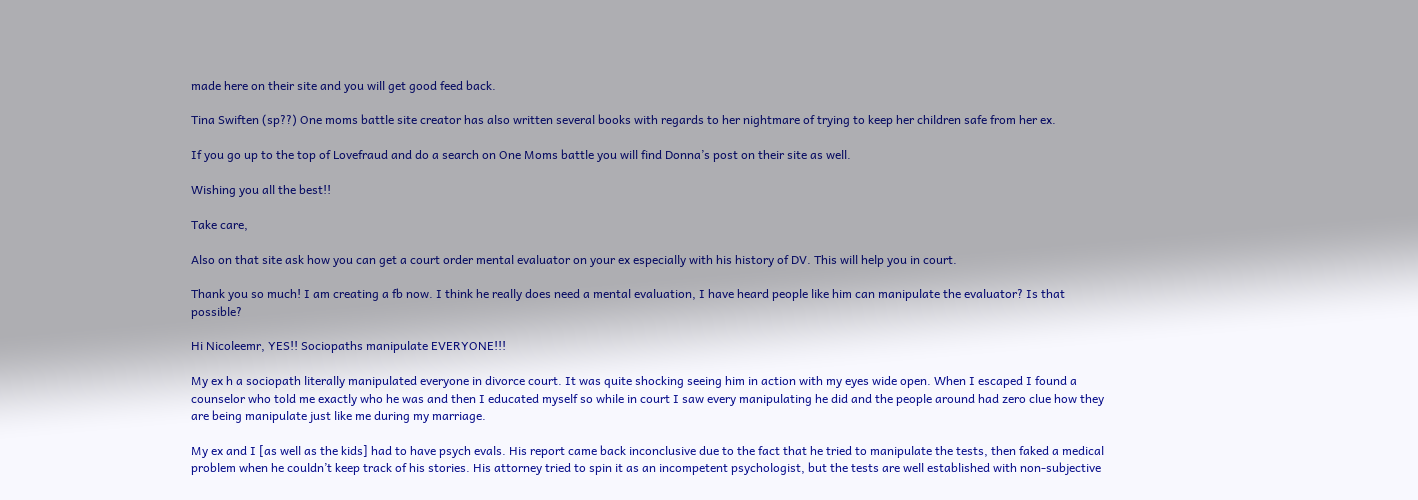made here on their site and you will get good feed back.

Tina Swiften (sp??) One moms battle site creator has also written several books with regards to her nightmare of trying to keep her children safe from her ex.

If you go up to the top of Lovefraud and do a search on One Moms battle you will find Donna’s post on their site as well.

Wishing you all the best!!

Take care,

Also on that site ask how you can get a court order mental evaluator on your ex especially with his history of DV. This will help you in court.

Thank you so much! I am creating a fb now. I think he really does need a mental evaluation, I have heard people like him can manipulate the evaluator? Is that possible?

Hi Nicoleemr, YES!! Sociopaths manipulate EVERYONE!!!

My ex h a sociopath literally manipulated everyone in divorce court. It was quite shocking seeing him in action with my eyes wide open. When I escaped I found a counselor who told me exactly who he was and then I educated myself so while in court I saw every manipulating he did and the people around had zero clue how they are being manipulate just like me during my marriage.

My ex and I [as well as the kids] had to have psych evals. His report came back inconclusive due to the fact that he tried to manipulate the tests, then faked a medical problem when he couldn’t keep track of his stories. His attorney tried to spin it as an incompetent psychologist, but the tests are well established with non-subjective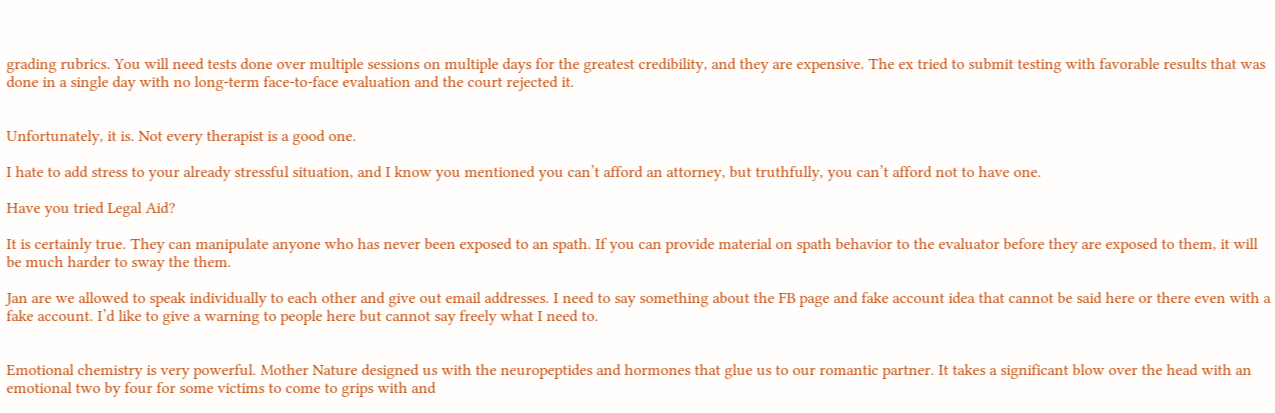grading rubrics. You will need tests done over multiple sessions on multiple days for the greatest credibility, and they are expensive. The ex tried to submit testing with favorable results that was done in a single day with no long-term face-to-face evaluation and the court rejected it.


Unfortunately, it is. Not every therapist is a good one.

I hate to add stress to your already stressful situation, and I know you mentioned you can’t afford an attorney, but truthfully, you can’t afford not to have one.

Have you tried Legal Aid?

It is certainly true. They can manipulate anyone who has never been exposed to an spath. If you can provide material on spath behavior to the evaluator before they are exposed to them, it will be much harder to sway the them.

Jan are we allowed to speak individually to each other and give out email addresses. I need to say something about the FB page and fake account idea that cannot be said here or there even with a fake account. I’d like to give a warning to people here but cannot say freely what I need to.


Emotional chemistry is very powerful. Mother Nature designed us with the neuropeptides and hormones that glue us to our romantic partner. It takes a significant blow over the head with an emotional two by four for some victims to come to grips with and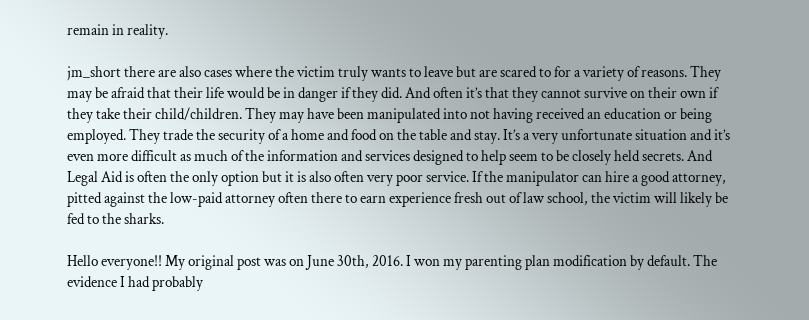remain in reality.

jm_short there are also cases where the victim truly wants to leave but are scared to for a variety of reasons. They may be afraid that their life would be in danger if they did. And often it’s that they cannot survive on their own if they take their child/children. They may have been manipulated into not having received an education or being employed. They trade the security of a home and food on the table and stay. It’s a very unfortunate situation and it’s even more difficult as much of the information and services designed to help seem to be closely held secrets. And Legal Aid is often the only option but it is also often very poor service. If the manipulator can hire a good attorney, pitted against the low-paid attorney often there to earn experience fresh out of law school, the victim will likely be fed to the sharks.

Hello everyone!! My original post was on June 30th, 2016. I won my parenting plan modification by default. The evidence I had probably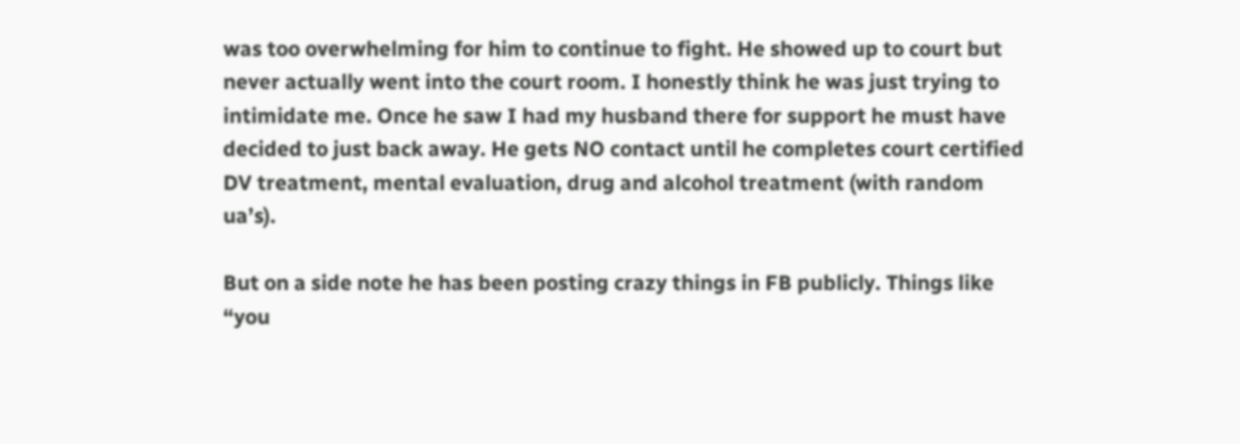was too overwhelming for him to continue to fight. He showed up to court but never actually went into the court room. I honestly think he was just trying to intimidate me. Once he saw I had my husband there for support he must have decided to just back away. He gets NO contact until he completes court certified DV treatment, mental evaluation, drug and alcohol treatment (with random ua’s).

But on a side note he has been posting crazy things in FB publicly. Things like “you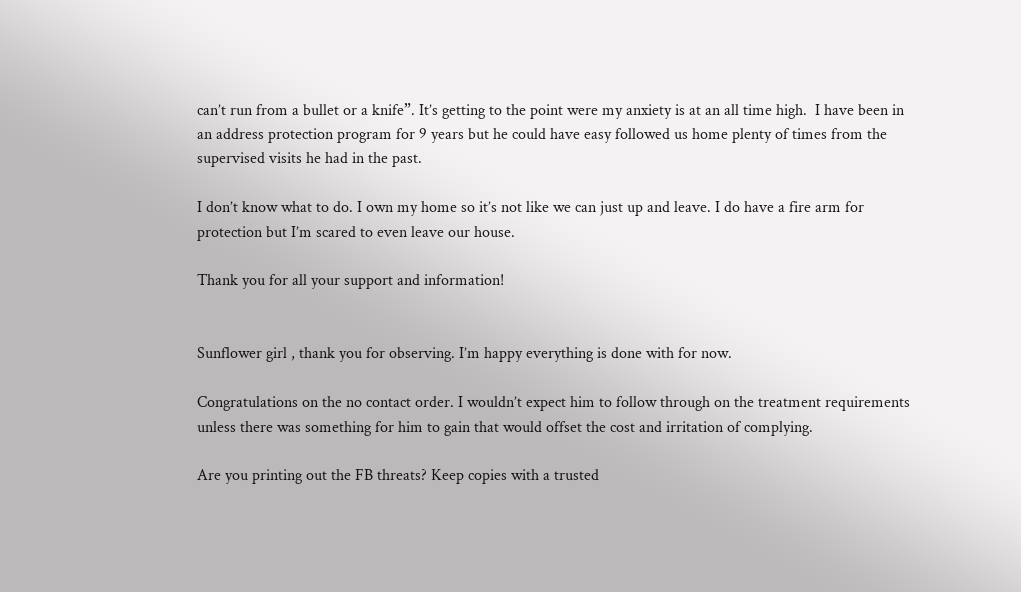can’t run from a bullet or a knife”. It’s getting to the point were my anxiety is at an all time high.  I have been in an address protection program for 9 years but he could have easy followed us home plenty of times from the supervised visits he had in the past.

I don’t know what to do. I own my home so it’s not like we can just up and leave. I do have a fire arm for protection but I’m scared to even leave our house.

Thank you for all your support and information!


Sunflower girl , thank you for observing. I’m happy everything is done with for now.

Congratulations on the no contact order. I wouldn’t expect him to follow through on the treatment requirements unless there was something for him to gain that would offset the cost and irritation of complying.

Are you printing out the FB threats? Keep copies with a trusted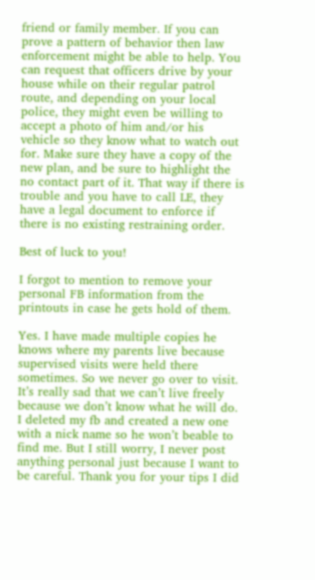friend or family member. If you can prove a pattern of behavior then law enforcement might be able to help. You can request that officers drive by your house while on their regular patrol route, and depending on your local police, they might even be willing to accept a photo of him and/or his vehicle so they know what to watch out for. Make sure they have a copy of the new plan, and be sure to highlight the no contact part of it. That way if there is trouble and you have to call LE, they have a legal document to enforce if there is no existing restraining order.

Best of luck to you!

I forgot to mention to remove your personal FB information from the printouts in case he gets hold of them.

Yes. I have made multiple copies he knows where my parents live because supervised visits were held there sometimes. So we never go over to visit.  It’s really sad that we can’t live freely because we don’t know what he will do. I deleted my fb and created a new one with a nick name so he won’t beable to find me. But I still worry, I never post anything personal just because I want to be careful. Thank you for your tips I did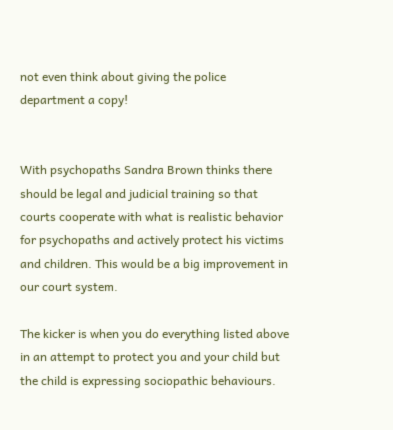not even think about giving the police department a copy!


With psychopaths Sandra Brown thinks there should be legal and judicial training so that courts cooperate with what is realistic behavior for psychopaths and actively protect his victims and children. This would be a big improvement in our court system.

The kicker is when you do everything listed above in an attempt to protect you and your child but the child is expressing sociopathic behaviours.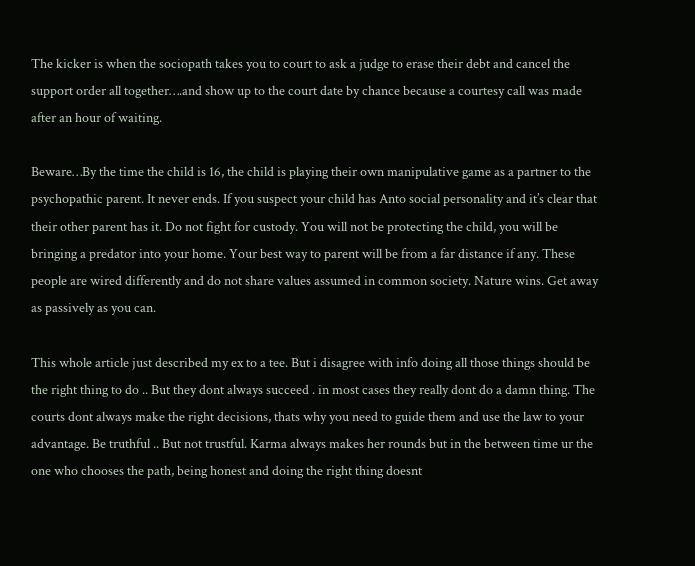The kicker is when the sociopath takes you to court to ask a judge to erase their debt and cancel the support order all together….and show up to the court date by chance because a courtesy call was made after an hour of waiting.

Beware…By the time the child is 16, the child is playing their own manipulative game as a partner to the psychopathic parent. It never ends. If you suspect your child has Anto social personality and it’s clear that their other parent has it. Do not fight for custody. You will not be protecting the child, you will be bringing a predator into your home. Your best way to parent will be from a far distance if any. These people are wired differently and do not share values assumed in common society. Nature wins. Get away as passively as you can.

This whole article just described my ex to a tee. But i disagree with info doing all those things should be the right thing to do .. But they dont always succeed . in most cases they really dont do a damn thing. The courts dont always make the right decisions, thats why you need to guide them and use the law to your advantage. Be truthful .. But not trustful. Karma always makes her rounds but in the between time ur the one who chooses the path, being honest and doing the right thing doesnt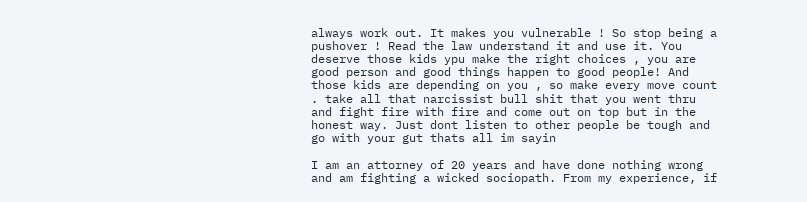always work out. It makes you vulnerable ! So stop being a pushover ! Read the law understand it and use it. You deserve those kids ypu make the right choices , you are good person and good things happen to good people! And those kids are depending on you , so make every move count . take all that narcissist bull shit that you went thru and fight fire with fire and come out on top but in the honest way. Just dont listen to other people be tough and go with your gut thats all im sayin

I am an attorney of 20 years and have done nothing wrong and am fighting a wicked sociopath. From my experience, if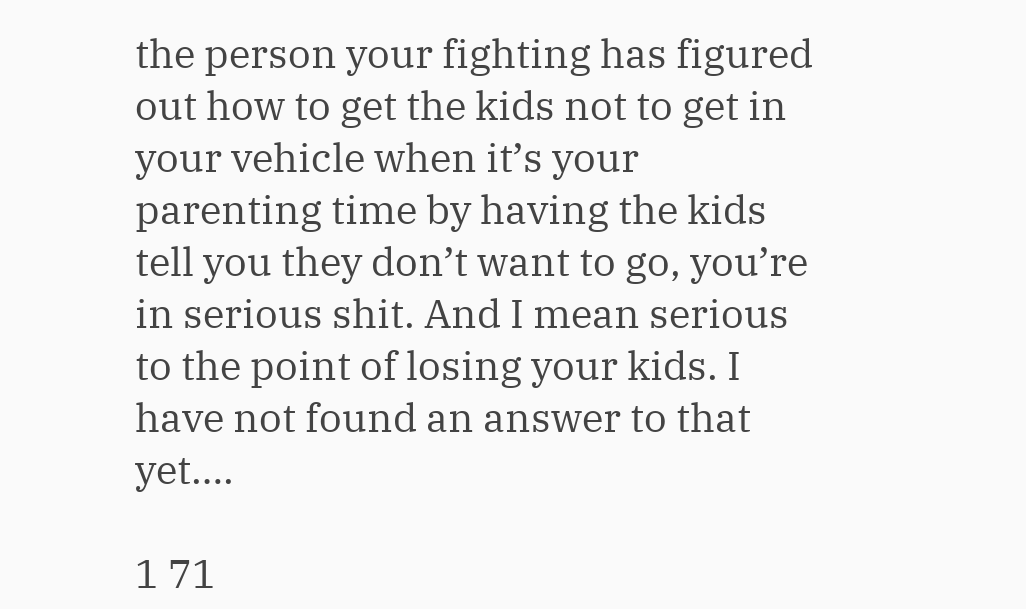the person your fighting has figured out how to get the kids not to get in your vehicle when it’s your parenting time by having the kids tell you they don’t want to go, you’re in serious shit. And I mean serious to the point of losing your kids. I have not found an answer to that yet….

1 71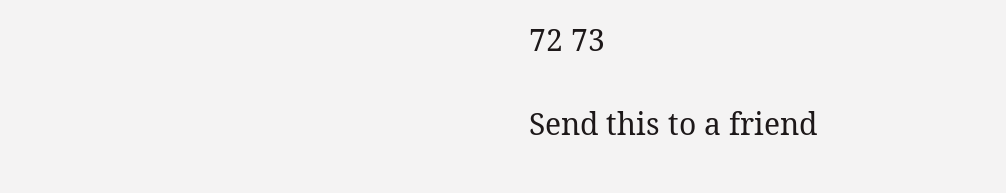72 73

Send this to a friend